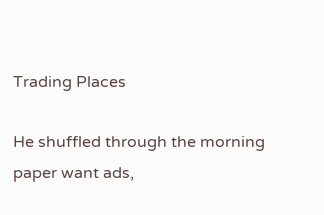Trading Places

He shuffled through the morning paper want ads,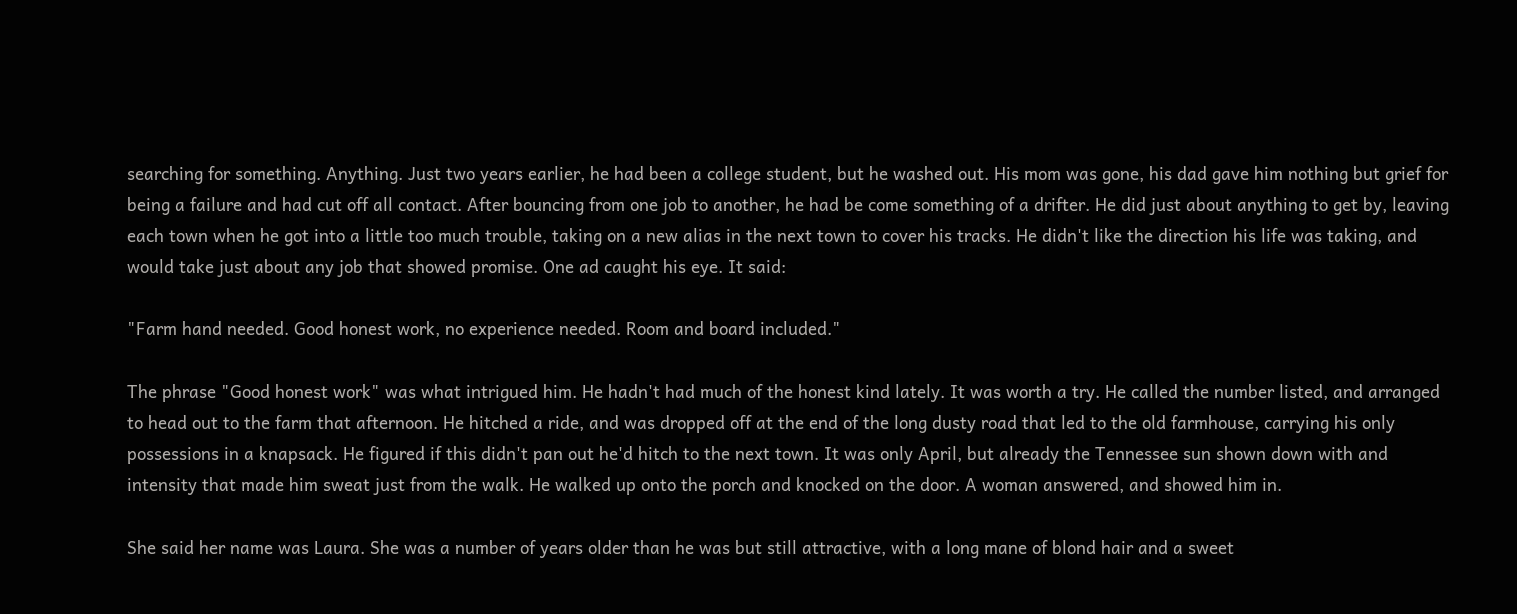searching for something. Anything. Just two years earlier, he had been a college student, but he washed out. His mom was gone, his dad gave him nothing but grief for being a failure and had cut off all contact. After bouncing from one job to another, he had be come something of a drifter. He did just about anything to get by, leaving each town when he got into a little too much trouble, taking on a new alias in the next town to cover his tracks. He didn't like the direction his life was taking, and would take just about any job that showed promise. One ad caught his eye. It said:

"Farm hand needed. Good honest work, no experience needed. Room and board included."

The phrase "Good honest work" was what intrigued him. He hadn't had much of the honest kind lately. It was worth a try. He called the number listed, and arranged to head out to the farm that afternoon. He hitched a ride, and was dropped off at the end of the long dusty road that led to the old farmhouse, carrying his only possessions in a knapsack. He figured if this didn't pan out he'd hitch to the next town. It was only April, but already the Tennessee sun shown down with and intensity that made him sweat just from the walk. He walked up onto the porch and knocked on the door. A woman answered, and showed him in.

She said her name was Laura. She was a number of years older than he was but still attractive, with a long mane of blond hair and a sweet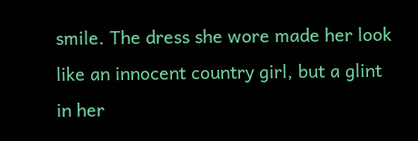smile. The dress she wore made her look like an innocent country girl, but a glint in her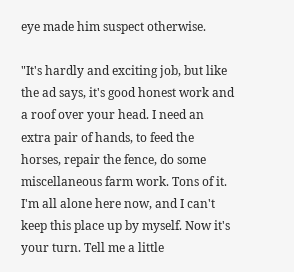eye made him suspect otherwise.

"It's hardly and exciting job, but like the ad says, it's good honest work and a roof over your head. I need an extra pair of hands, to feed the horses, repair the fence, do some miscellaneous farm work. Tons of it. I'm all alone here now, and I can't keep this place up by myself. Now it's your turn. Tell me a little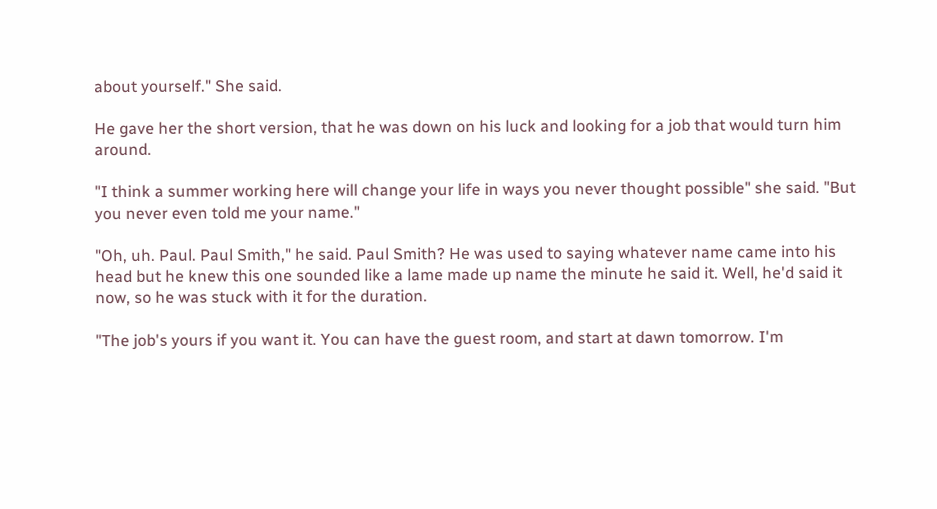about yourself." She said.

He gave her the short version, that he was down on his luck and looking for a job that would turn him around.

"I think a summer working here will change your life in ways you never thought possible" she said. "But you never even told me your name."

"Oh, uh. Paul. Paul Smith," he said. Paul Smith? He was used to saying whatever name came into his head but he knew this one sounded like a lame made up name the minute he said it. Well, he'd said it now, so he was stuck with it for the duration.

"The job's yours if you want it. You can have the guest room, and start at dawn tomorrow. I'm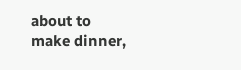about to make dinner,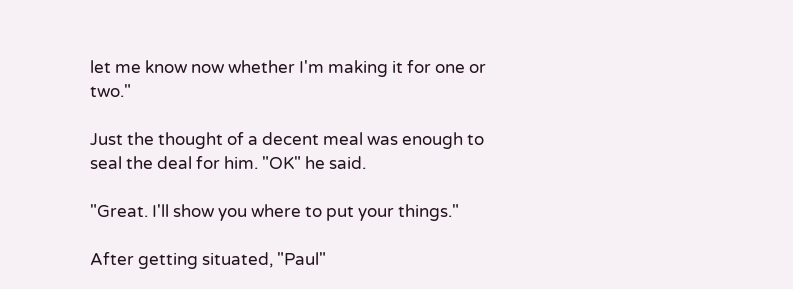let me know now whether I'm making it for one or two."

Just the thought of a decent meal was enough to seal the deal for him. "OK" he said.

"Great. I'll show you where to put your things."

After getting situated, "Paul"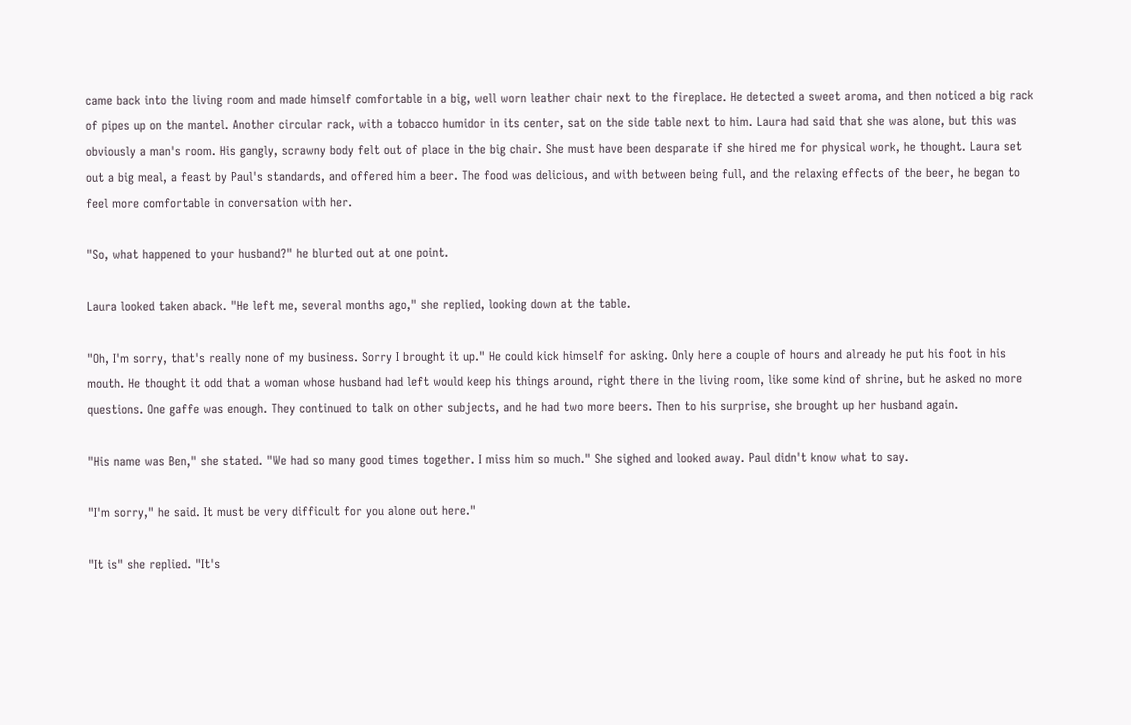came back into the living room and made himself comfortable in a big, well worn leather chair next to the fireplace. He detected a sweet aroma, and then noticed a big rack of pipes up on the mantel. Another circular rack, with a tobacco humidor in its center, sat on the side table next to him. Laura had said that she was alone, but this was obviously a man's room. His gangly, scrawny body felt out of place in the big chair. She must have been desparate if she hired me for physical work, he thought. Laura set out a big meal, a feast by Paul's standards, and offered him a beer. The food was delicious, and with between being full, and the relaxing effects of the beer, he began to feel more comfortable in conversation with her.

"So, what happened to your husband?" he blurted out at one point.

Laura looked taken aback. "He left me, several months ago," she replied, looking down at the table.

"Oh, I'm sorry, that's really none of my business. Sorry I brought it up." He could kick himself for asking. Only here a couple of hours and already he put his foot in his mouth. He thought it odd that a woman whose husband had left would keep his things around, right there in the living room, like some kind of shrine, but he asked no more questions. One gaffe was enough. They continued to talk on other subjects, and he had two more beers. Then to his surprise, she brought up her husband again.

"His name was Ben," she stated. "We had so many good times together. I miss him so much." She sighed and looked away. Paul didn't know what to say.

"I'm sorry," he said. It must be very difficult for you alone out here."

"It is" she replied. "It's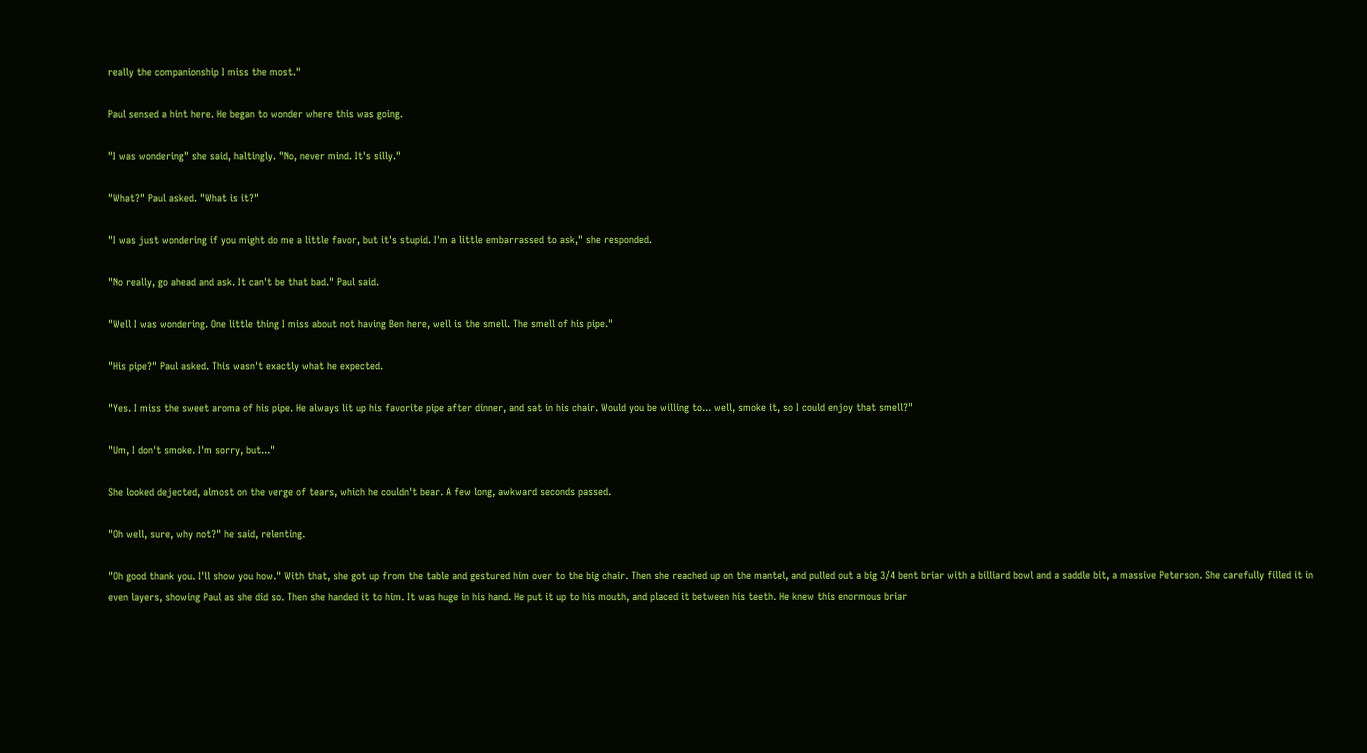really the companionship I miss the most."

Paul sensed a hint here. He began to wonder where this was going.

"I was wondering" she said, haltingly. "No, never mind. It's silly."

"What?" Paul asked. "What is it?"

"I was just wondering if you might do me a little favor, but it's stupid. I'm a little embarrassed to ask," she responded.

"No really, go ahead and ask. It can't be that bad." Paul said.

"Well I was wondering. One little thing I miss about not having Ben here, well is the smell. The smell of his pipe."

"His pipe?" Paul asked. This wasn't exactly what he expected.

"Yes. I miss the sweet aroma of his pipe. He always lit up his favorite pipe after dinner, and sat in his chair. Would you be willing to... well, smoke it, so I could enjoy that smell?"

"Um, I don't smoke. I'm sorry, but..."

She looked dejected, almost on the verge of tears, which he couldn't bear. A few long, awkward seconds passed.

"Oh well, sure, why not?" he said, relenting.

"Oh good thank you. I'll show you how." With that, she got up from the table and gestured him over to the big chair. Then she reached up on the mantel, and pulled out a big 3/4 bent briar with a billiard bowl and a saddle bit, a massive Peterson. She carefully filled it in even layers, showing Paul as she did so. Then she handed it to him. It was huge in his hand. He put it up to his mouth, and placed it between his teeth. He knew this enormous briar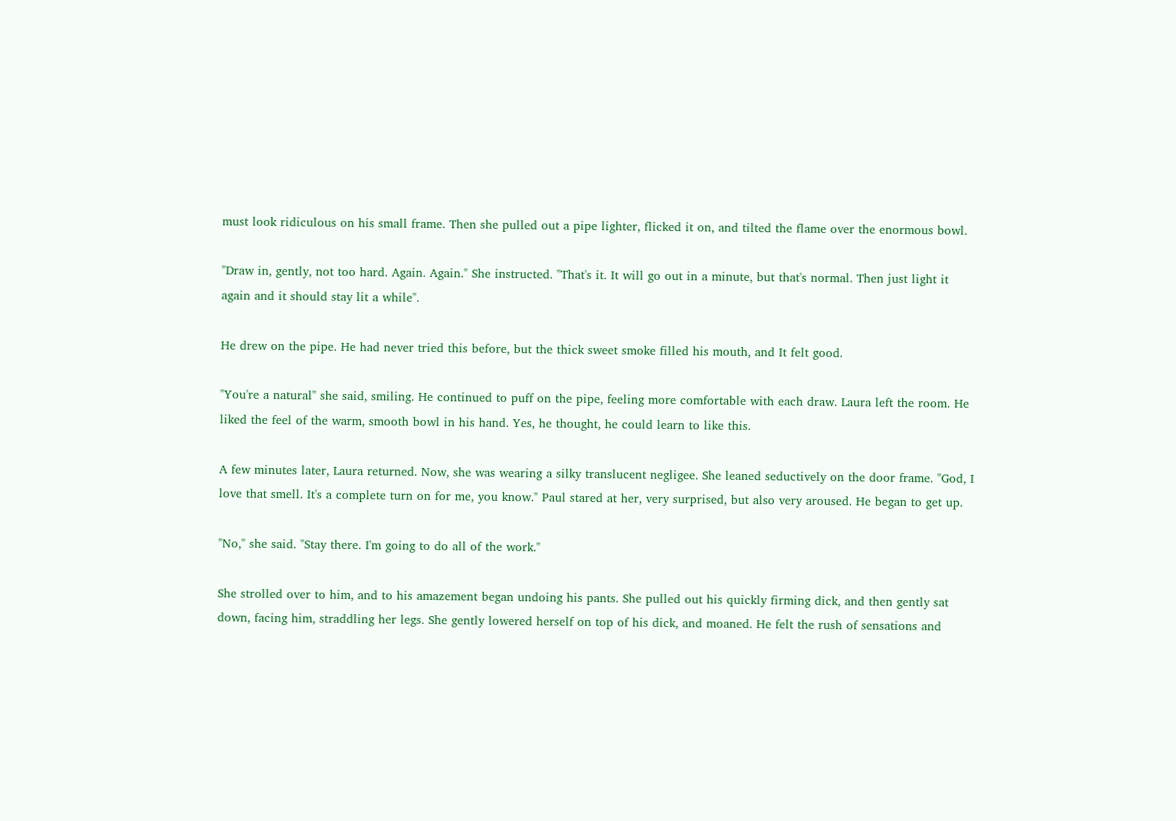must look ridiculous on his small frame. Then she pulled out a pipe lighter, flicked it on, and tilted the flame over the enormous bowl.

"Draw in, gently, not too hard. Again. Again." She instructed. "That's it. It will go out in a minute, but that's normal. Then just light it again and it should stay lit a while".

He drew on the pipe. He had never tried this before, but the thick sweet smoke filled his mouth, and It felt good.

"You're a natural" she said, smiling. He continued to puff on the pipe, feeling more comfortable with each draw. Laura left the room. He liked the feel of the warm, smooth bowl in his hand. Yes, he thought, he could learn to like this.

A few minutes later, Laura returned. Now, she was wearing a silky translucent negligee. She leaned seductively on the door frame. "God, I love that smell. It's a complete turn on for me, you know." Paul stared at her, very surprised, but also very aroused. He began to get up.

"No," she said. "Stay there. I'm going to do all of the work."

She strolled over to him, and to his amazement began undoing his pants. She pulled out his quickly firming dick, and then gently sat down, facing him, straddling her legs. She gently lowered herself on top of his dick, and moaned. He felt the rush of sensations and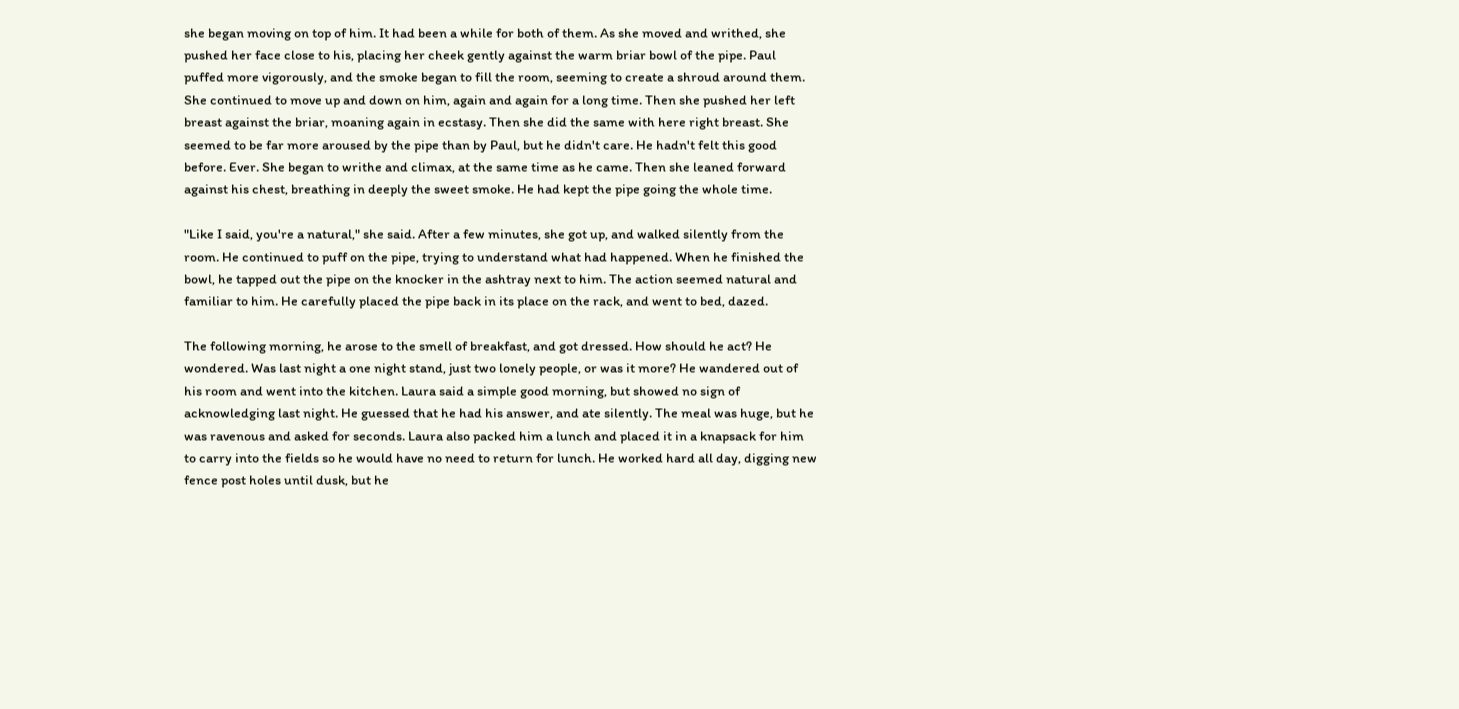she began moving on top of him. It had been a while for both of them. As she moved and writhed, she pushed her face close to his, placing her cheek gently against the warm briar bowl of the pipe. Paul puffed more vigorously, and the smoke began to fill the room, seeming to create a shroud around them. She continued to move up and down on him, again and again for a long time. Then she pushed her left breast against the briar, moaning again in ecstasy. Then she did the same with here right breast. She seemed to be far more aroused by the pipe than by Paul, but he didn't care. He hadn't felt this good before. Ever. She began to writhe and climax, at the same time as he came. Then she leaned forward against his chest, breathing in deeply the sweet smoke. He had kept the pipe going the whole time.

"Like I said, you're a natural," she said. After a few minutes, she got up, and walked silently from the room. He continued to puff on the pipe, trying to understand what had happened. When he finished the bowl, he tapped out the pipe on the knocker in the ashtray next to him. The action seemed natural and familiar to him. He carefully placed the pipe back in its place on the rack, and went to bed, dazed.

The following morning, he arose to the smell of breakfast, and got dressed. How should he act? He wondered. Was last night a one night stand, just two lonely people, or was it more? He wandered out of his room and went into the kitchen. Laura said a simple good morning, but showed no sign of acknowledging last night. He guessed that he had his answer, and ate silently. The meal was huge, but he was ravenous and asked for seconds. Laura also packed him a lunch and placed it in a knapsack for him to carry into the fields so he would have no need to return for lunch. He worked hard all day, digging new fence post holes until dusk, but he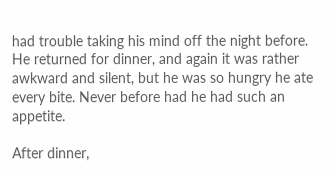had trouble taking his mind off the night before. He returned for dinner, and again it was rather awkward and silent, but he was so hungry he ate every bite. Never before had he had such an appetite.

After dinner,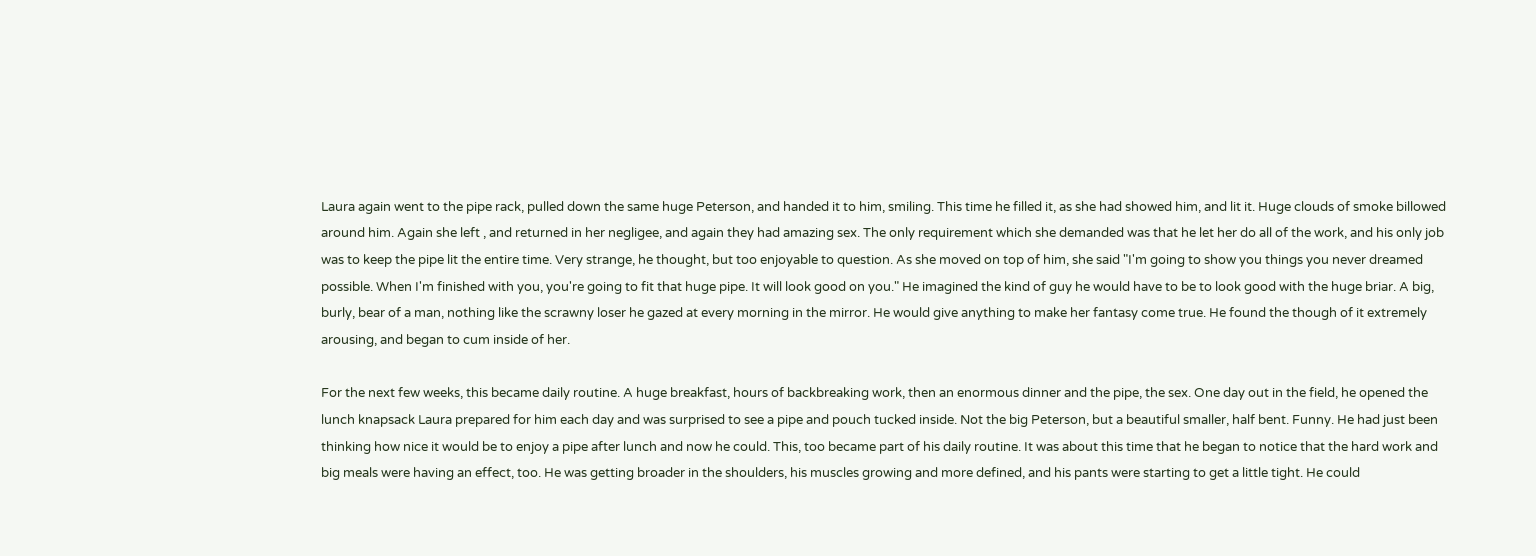Laura again went to the pipe rack, pulled down the same huge Peterson, and handed it to him, smiling. This time he filled it, as she had showed him, and lit it. Huge clouds of smoke billowed around him. Again she left , and returned in her negligee, and again they had amazing sex. The only requirement which she demanded was that he let her do all of the work, and his only job was to keep the pipe lit the entire time. Very strange, he thought, but too enjoyable to question. As she moved on top of him, she said "I'm going to show you things you never dreamed possible. When I'm finished with you, you're going to fit that huge pipe. It will look good on you." He imagined the kind of guy he would have to be to look good with the huge briar. A big, burly, bear of a man, nothing like the scrawny loser he gazed at every morning in the mirror. He would give anything to make her fantasy come true. He found the though of it extremely arousing, and began to cum inside of her.

For the next few weeks, this became daily routine. A huge breakfast, hours of backbreaking work, then an enormous dinner and the pipe, the sex. One day out in the field, he opened the lunch knapsack Laura prepared for him each day and was surprised to see a pipe and pouch tucked inside. Not the big Peterson, but a beautiful smaller, half bent. Funny. He had just been thinking how nice it would be to enjoy a pipe after lunch and now he could. This, too became part of his daily routine. It was about this time that he began to notice that the hard work and big meals were having an effect, too. He was getting broader in the shoulders, his muscles growing and more defined, and his pants were starting to get a little tight. He could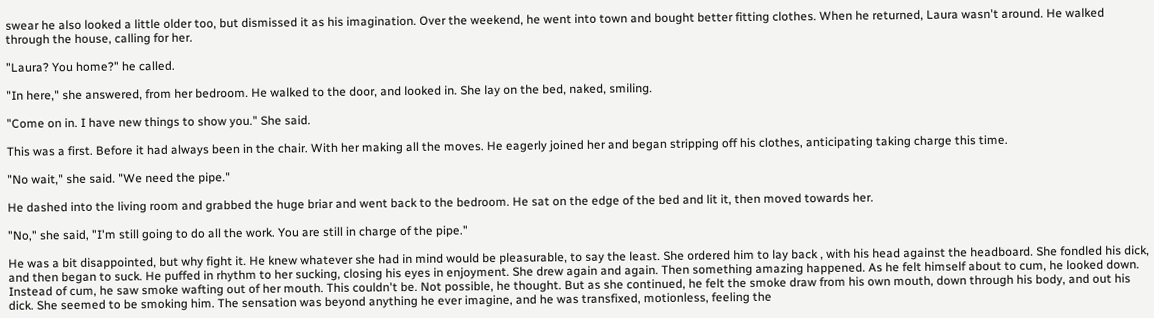swear he also looked a little older too, but dismissed it as his imagination. Over the weekend, he went into town and bought better fitting clothes. When he returned, Laura wasn't around. He walked through the house, calling for her.

"Laura? You home?" he called.

"In here," she answered, from her bedroom. He walked to the door, and looked in. She lay on the bed, naked, smiling.

"Come on in. I have new things to show you." She said.

This was a first. Before it had always been in the chair. With her making all the moves. He eagerly joined her and began stripping off his clothes, anticipating taking charge this time.

"No wait," she said. "We need the pipe."

He dashed into the living room and grabbed the huge briar and went back to the bedroom. He sat on the edge of the bed and lit it, then moved towards her.

"No," she said, "I'm still going to do all the work. You are still in charge of the pipe."

He was a bit disappointed, but why fight it. He knew whatever she had in mind would be pleasurable, to say the least. She ordered him to lay back , with his head against the headboard. She fondled his dick, and then began to suck. He puffed in rhythm to her sucking, closing his eyes in enjoyment. She drew again and again. Then something amazing happened. As he felt himself about to cum, he looked down. Instead of cum, he saw smoke wafting out of her mouth. This couldn't be. Not possible, he thought. But as she continued, he felt the smoke draw from his own mouth, down through his body, and out his dick. She seemed to be smoking him. The sensation was beyond anything he ever imagine, and he was transfixed, motionless, feeling the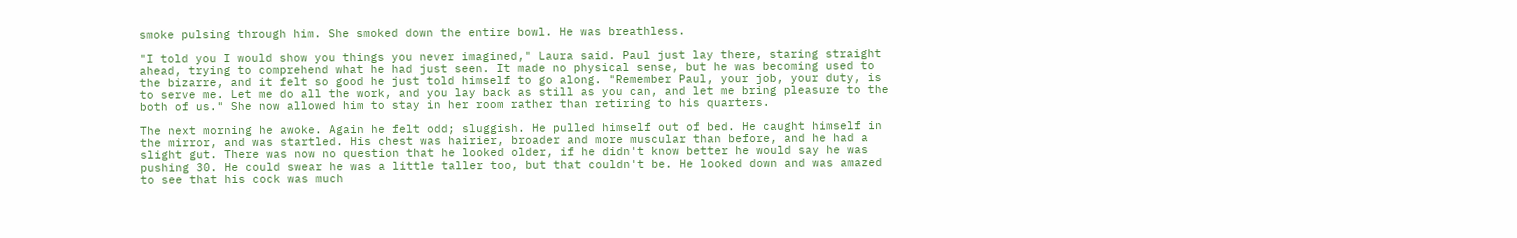smoke pulsing through him. She smoked down the entire bowl. He was breathless.

"I told you I would show you things you never imagined," Laura said. Paul just lay there, staring straight ahead, trying to comprehend what he had just seen. It made no physical sense, but he was becoming used to the bizarre, and it felt so good he just told himself to go along. "Remember Paul, your job, your duty, is to serve me. Let me do all the work, and you lay back as still as you can, and let me bring pleasure to the both of us." She now allowed him to stay in her room rather than retiring to his quarters.

The next morning he awoke. Again he felt odd; sluggish. He pulled himself out of bed. He caught himself in the mirror, and was startled. His chest was hairier, broader and more muscular than before, and he had a slight gut. There was now no question that he looked older, if he didn't know better he would say he was pushing 30. He could swear he was a little taller too, but that couldn't be. He looked down and was amazed to see that his cock was much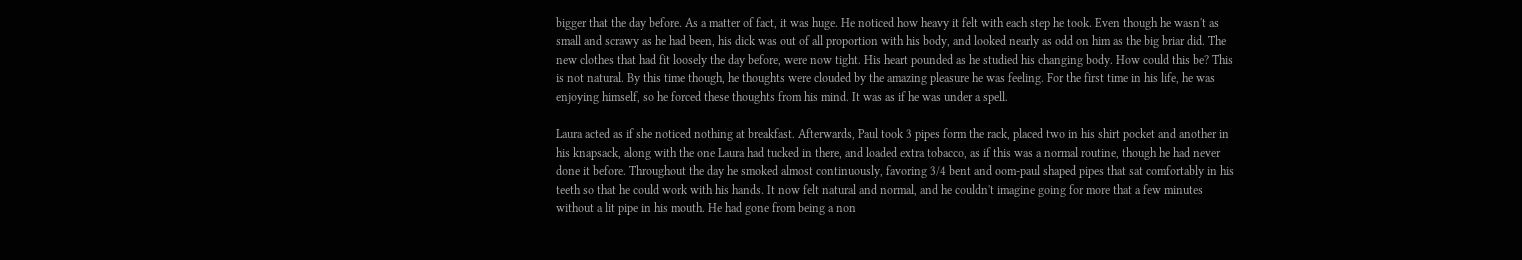bigger that the day before. As a matter of fact, it was huge. He noticed how heavy it felt with each step he took. Even though he wasn't as small and scrawy as he had been, his dick was out of all proportion with his body, and looked nearly as odd on him as the big briar did. The new clothes that had fit loosely the day before, were now tight. His heart pounded as he studied his changing body. How could this be? This is not natural. By this time though, he thoughts were clouded by the amazing pleasure he was feeling. For the first time in his life, he was enjoying himself, so he forced these thoughts from his mind. It was as if he was under a spell.

Laura acted as if she noticed nothing at breakfast. Afterwards, Paul took 3 pipes form the rack, placed two in his shirt pocket and another in his knapsack, along with the one Laura had tucked in there, and loaded extra tobacco, as if this was a normal routine, though he had never done it before. Throughout the day he smoked almost continuously, favoring 3/4 bent and oom-paul shaped pipes that sat comfortably in his teeth so that he could work with his hands. It now felt natural and normal, and he couldn't imagine going for more that a few minutes without a lit pipe in his mouth. He had gone from being a non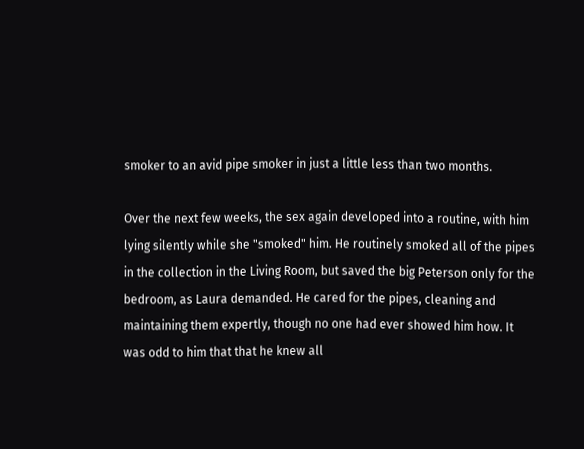smoker to an avid pipe smoker in just a little less than two months.

Over the next few weeks, the sex again developed into a routine, with him lying silently while she "smoked" him. He routinely smoked all of the pipes in the collection in the Living Room, but saved the big Peterson only for the bedroom, as Laura demanded. He cared for the pipes, cleaning and maintaining them expertly, though no one had ever showed him how. It was odd to him that that he knew all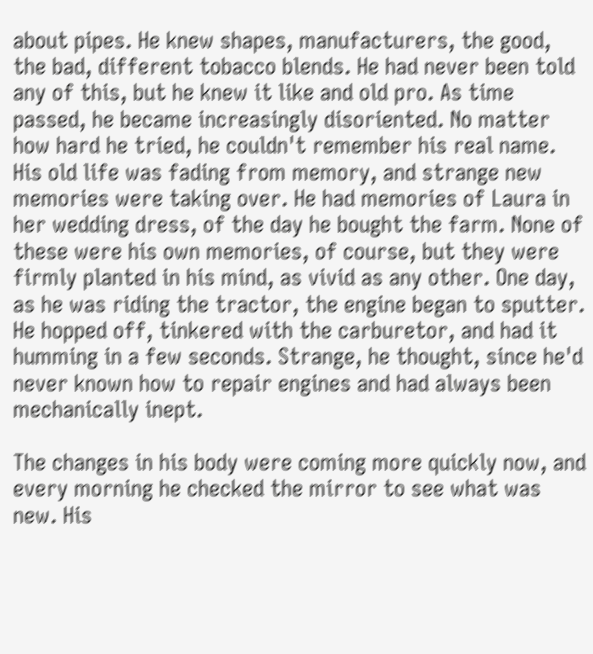about pipes. He knew shapes, manufacturers, the good, the bad, different tobacco blends. He had never been told any of this, but he knew it like and old pro. As time passed, he became increasingly disoriented. No matter how hard he tried, he couldn't remember his real name. His old life was fading from memory, and strange new memories were taking over. He had memories of Laura in her wedding dress, of the day he bought the farm. None of these were his own memories, of course, but they were firmly planted in his mind, as vivid as any other. One day, as he was riding the tractor, the engine began to sputter. He hopped off, tinkered with the carburetor, and had it humming in a few seconds. Strange, he thought, since he'd never known how to repair engines and had always been mechanically inept.

The changes in his body were coming more quickly now, and every morning he checked the mirror to see what was new. His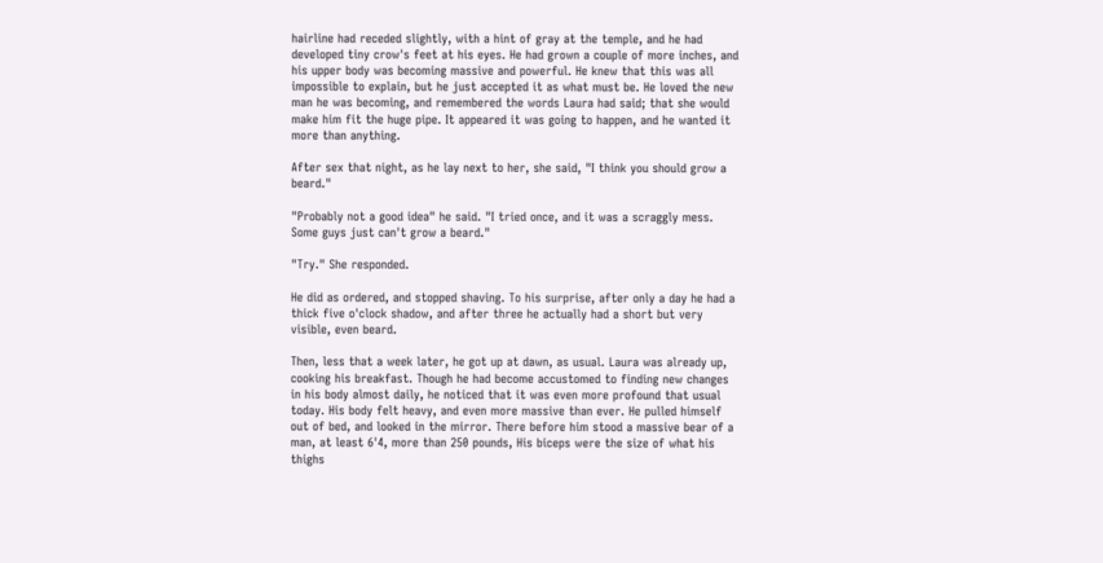hairline had receded slightly, with a hint of gray at the temple, and he had developed tiny crow's feet at his eyes. He had grown a couple of more inches, and his upper body was becoming massive and powerful. He knew that this was all impossible to explain, but he just accepted it as what must be. He loved the new man he was becoming, and remembered the words Laura had said; that she would make him fit the huge pipe. It appeared it was going to happen, and he wanted it more than anything.

After sex that night, as he lay next to her, she said, "I think you should grow a beard."

"Probably not a good idea" he said. "I tried once, and it was a scraggly mess. Some guys just can't grow a beard."

"Try." She responded.

He did as ordered, and stopped shaving. To his surprise, after only a day he had a thick five o'clock shadow, and after three he actually had a short but very visible, even beard.

Then, less that a week later, he got up at dawn, as usual. Laura was already up, cooking his breakfast. Though he had become accustomed to finding new changes in his body almost daily, he noticed that it was even more profound that usual today. His body felt heavy, and even more massive than ever. He pulled himself out of bed, and looked in the mirror. There before him stood a massive bear of a man, at least 6'4, more than 250 pounds, His biceps were the size of what his thighs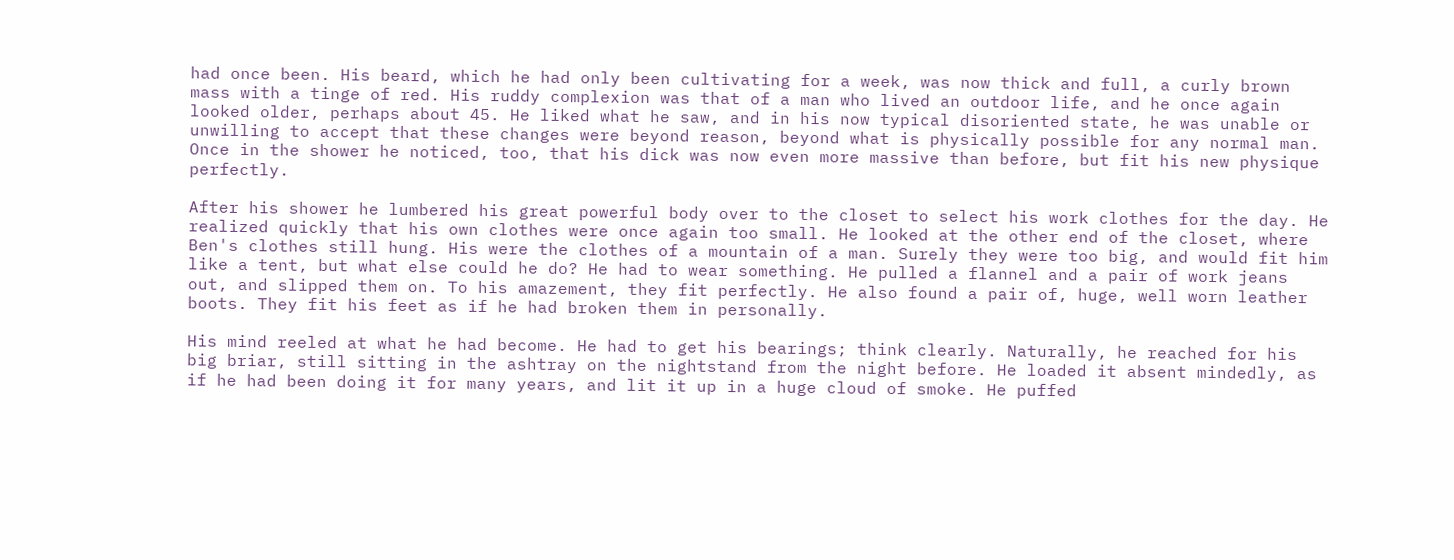had once been. His beard, which he had only been cultivating for a week, was now thick and full, a curly brown mass with a tinge of red. His ruddy complexion was that of a man who lived an outdoor life, and he once again looked older, perhaps about 45. He liked what he saw, and in his now typical disoriented state, he was unable or unwilling to accept that these changes were beyond reason, beyond what is physically possible for any normal man. Once in the shower he noticed, too, that his dick was now even more massive than before, but fit his new physique perfectly.

After his shower he lumbered his great powerful body over to the closet to select his work clothes for the day. He realized quickly that his own clothes were once again too small. He looked at the other end of the closet, where Ben's clothes still hung. His were the clothes of a mountain of a man. Surely they were too big, and would fit him like a tent, but what else could he do? He had to wear something. He pulled a flannel and a pair of work jeans out, and slipped them on. To his amazement, they fit perfectly. He also found a pair of, huge, well worn leather boots. They fit his feet as if he had broken them in personally.

His mind reeled at what he had become. He had to get his bearings; think clearly. Naturally, he reached for his big briar, still sitting in the ashtray on the nightstand from the night before. He loaded it absent mindedly, as if he had been doing it for many years, and lit it up in a huge cloud of smoke. He puffed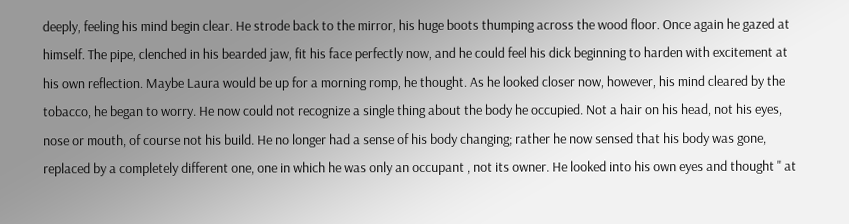deeply, feeling his mind begin clear. He strode back to the mirror, his huge boots thumping across the wood floor. Once again he gazed at himself. The pipe, clenched in his bearded jaw, fit his face perfectly now, and he could feel his dick beginning to harden with excitement at his own reflection. Maybe Laura would be up for a morning romp, he thought. As he looked closer now, however, his mind cleared by the tobacco, he began to worry. He now could not recognize a single thing about the body he occupied. Not a hair on his head, not his eyes, nose or mouth, of course not his build. He no longer had a sense of his body changing; rather he now sensed that his body was gone, replaced by a completely different one, one in which he was only an occupant , not its owner. He looked into his own eyes and thought " at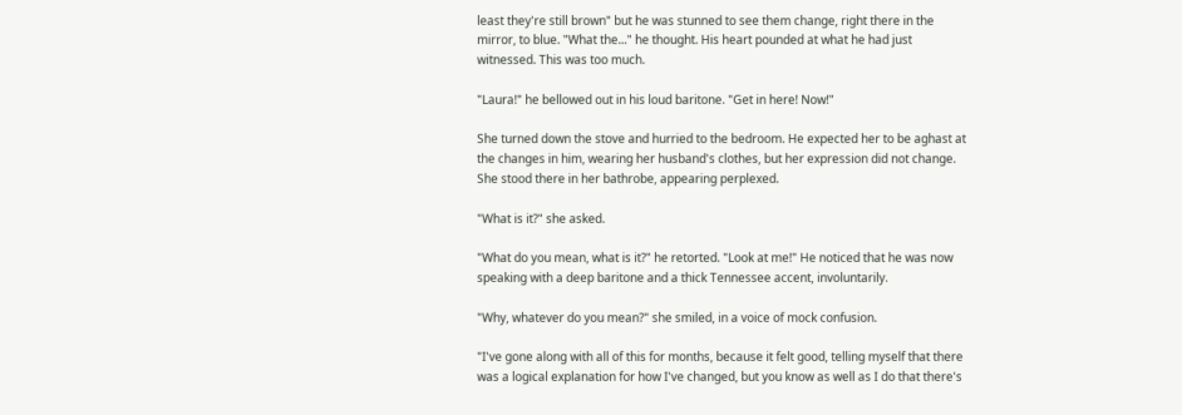least they're still brown" but he was stunned to see them change, right there in the mirror, to blue. "What the..." he thought. His heart pounded at what he had just witnessed. This was too much.

"Laura!" he bellowed out in his loud baritone. "Get in here! Now!"

She turned down the stove and hurried to the bedroom. He expected her to be aghast at the changes in him, wearing her husband's clothes, but her expression did not change. She stood there in her bathrobe, appearing perplexed.

"What is it?" she asked.

"What do you mean, what is it?" he retorted. "Look at me!" He noticed that he was now speaking with a deep baritone and a thick Tennessee accent, involuntarily.

"Why, whatever do you mean?" she smiled, in a voice of mock confusion.

"I've gone along with all of this for months, because it felt good, telling myself that there was a logical explanation for how I've changed, but you know as well as I do that there's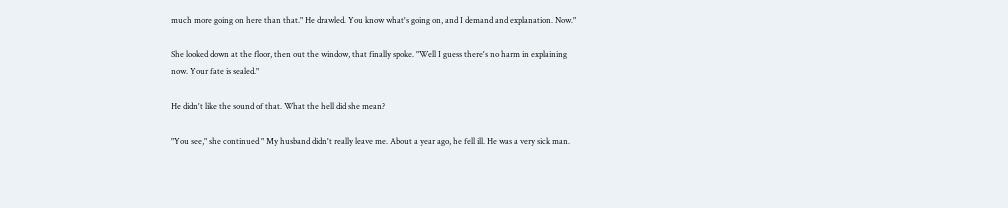much more going on here than that." He drawled. You know what's going on, and I demand and explanation. Now."

She looked down at the floor, then out the window, that finally spoke. "Well I guess there's no harm in explaining now. Your fate is sealed."

He didn't like the sound of that. What the hell did she mean?

"You see," she continued " My husband didn't really leave me. About a year ago, he fell ill. He was a very sick man.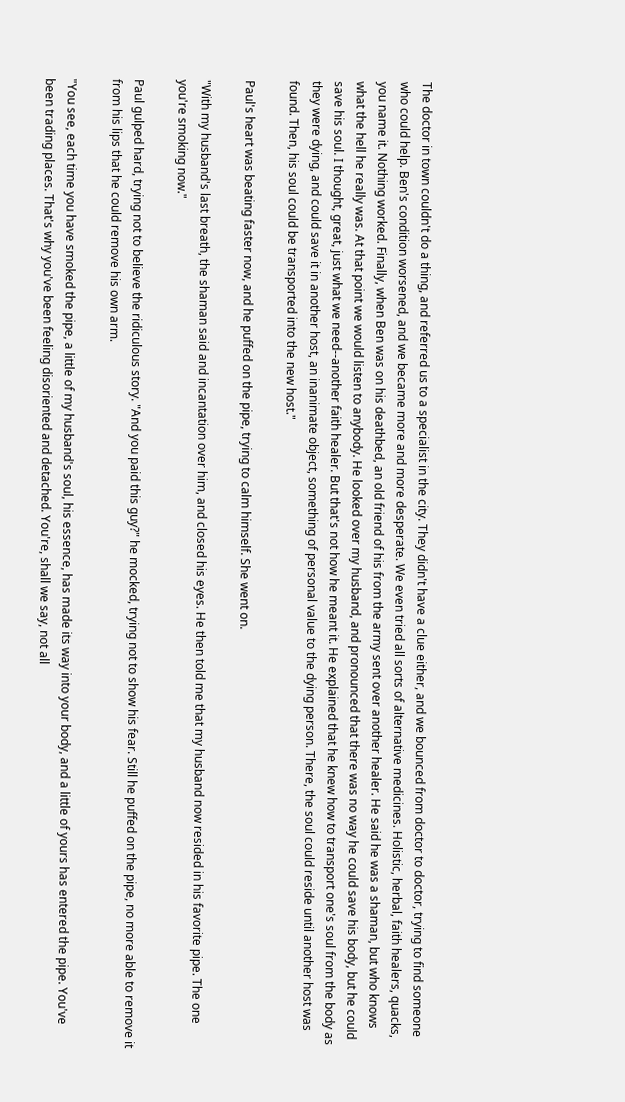The doctor in town couldn't do a thing, and referred us to a specialist in the city. They didn't have a clue either, and we bounced from doctor to doctor, trying to find someone who could help. Ben's condition worsened, and we became more and more desperate. We even tried all sorts of alternative medicines. Holistic, herbal, faith healers, quacks, you name it. Nothing worked. Finally, when Ben was on his deathbed, an old friend of his from the army sent over another healer. He said he was a shaman, but who knows what the hell he really was. At that point we would listen to anybody. He looked over my husband, and pronounced that there was no way he could save his body, but he could save his soul. I thought, great, just what we need--another faith healer. But that's not how he meant it. He explained that he knew how to transport one's soul from the body as they were dying, and could save it in another host, an inanimate object, something of personal value to the dying person. There, the soul could reside until another host was found. Then, his soul could be transported into the new host."

Paul's heart was beating faster now, and he puffed on the pipe, trying to calm himself. She went on.

"With my husband's last breath, the shaman said and incantation over him, and closed his eyes. He then told me that my husband now resided in his favorite pipe. The one you're smoking now."

Paul gulped hard, trying not to believe the ridiculous story. "And you paid this guy?" he mocked, trying not to show his fear. Still he puffed on the pipe, no more able to remove it from his lips that he could remove his own arm.

"You see, each time you have smoked the pipe, a little of my husband's soul, his essence, has made its way into your body, and a little of yours has entered the pipe. You've been trading places. That's why you've been feeling disoriented and detached. You're, shall we say, not all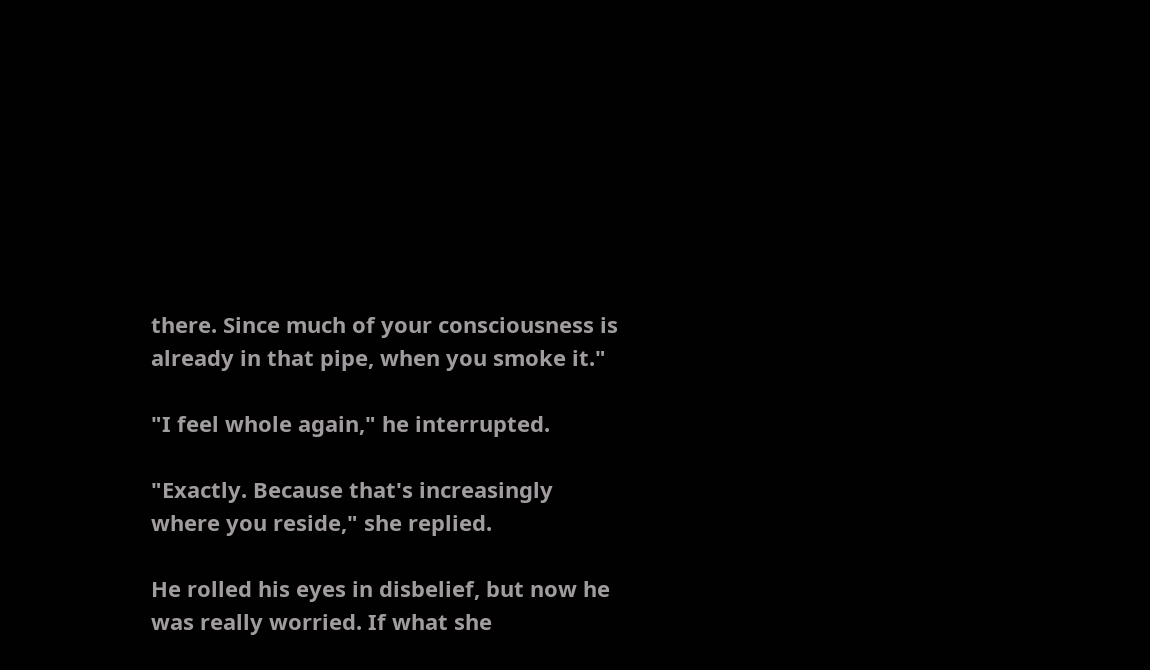there. Since much of your consciousness is already in that pipe, when you smoke it."

"I feel whole again," he interrupted.

"Exactly. Because that's increasingly where you reside," she replied.

He rolled his eyes in disbelief, but now he was really worried. If what she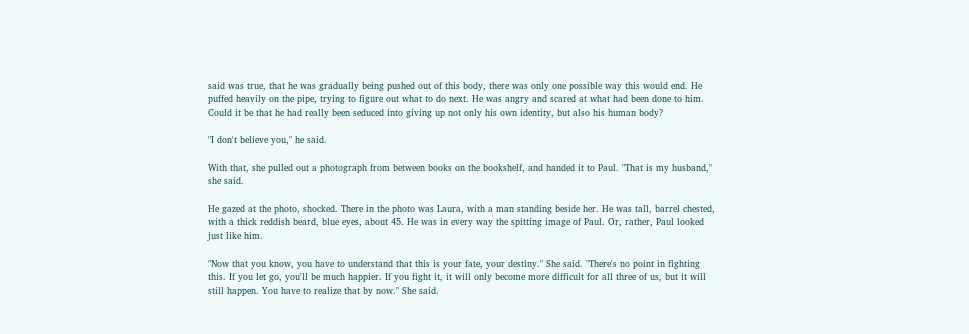said was true, that he was gradually being pushed out of this body, there was only one possible way this would end. He puffed heavily on the pipe, trying to figure out what to do next. He was angry and scared at what had been done to him. Could it be that he had really been seduced into giving up not only his own identity, but also his human body?

"I don't believe you," he said.

With that, she pulled out a photograph from between books on the bookshelf, and handed it to Paul. "That is my husband," she said.

He gazed at the photo, shocked. There in the photo was Laura, with a man standing beside her. He was tall, barrel chested, with a thick reddish beard, blue eyes, about 45. He was in every way the spitting image of Paul. Or, rather, Paul looked just like him.

"Now that you know, you have to understand that this is your fate, your destiny." She said. "There's no point in fighting this. If you let go, you'll be much happier. If you fight it, it will only become more difficult for all three of us, but it will still happen. You have to realize that by now." She said.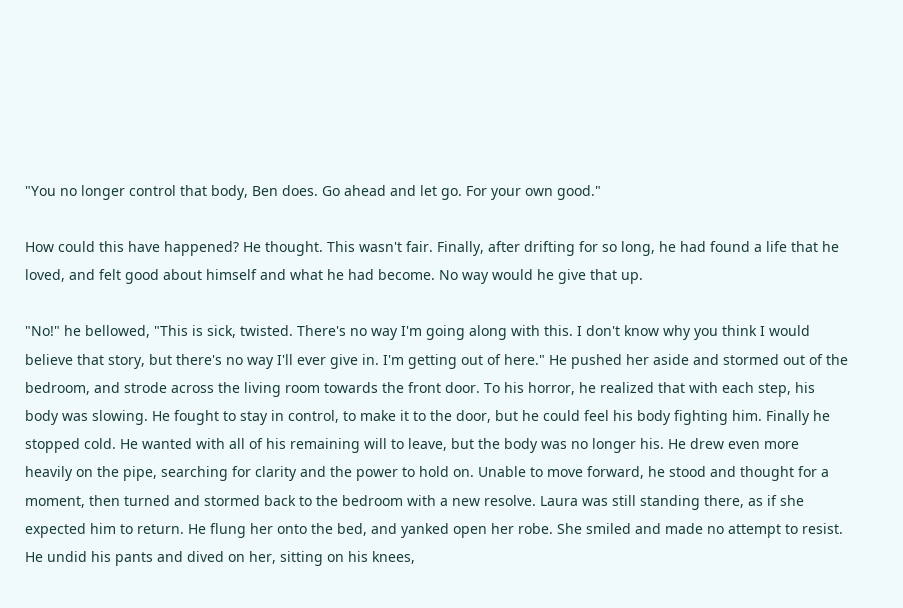"You no longer control that body, Ben does. Go ahead and let go. For your own good."

How could this have happened? He thought. This wasn't fair. Finally, after drifting for so long, he had found a life that he loved, and felt good about himself and what he had become. No way would he give that up.

"No!" he bellowed, "This is sick, twisted. There's no way I'm going along with this. I don't know why you think I would believe that story, but there's no way I'll ever give in. I'm getting out of here." He pushed her aside and stormed out of the bedroom, and strode across the living room towards the front door. To his horror, he realized that with each step, his body was slowing. He fought to stay in control, to make it to the door, but he could feel his body fighting him. Finally he stopped cold. He wanted with all of his remaining will to leave, but the body was no longer his. He drew even more heavily on the pipe, searching for clarity and the power to hold on. Unable to move forward, he stood and thought for a moment, then turned and stormed back to the bedroom with a new resolve. Laura was still standing there, as if she expected him to return. He flung her onto the bed, and yanked open her robe. She smiled and made no attempt to resist. He undid his pants and dived on her, sitting on his knees,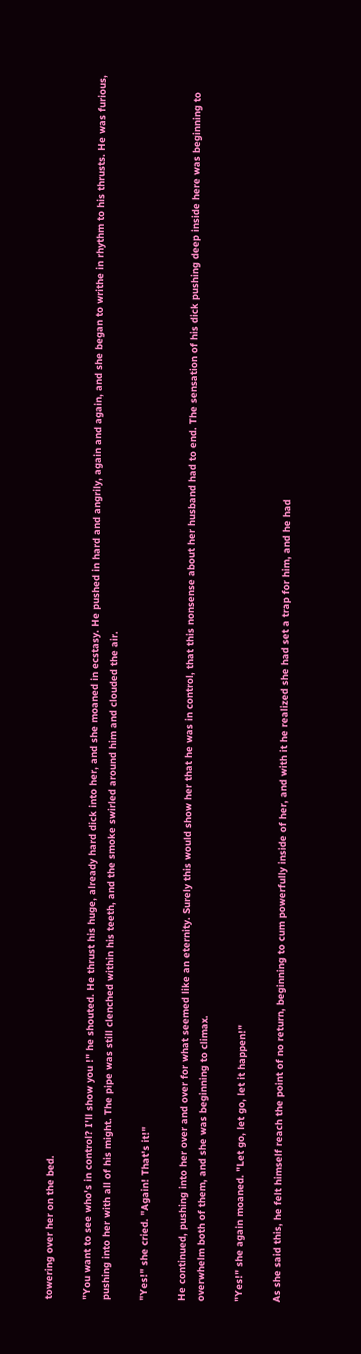towering over her on the bed.

"You want to see who's in control? I'll show you !" he shouted. He thrust his huge, already hard dick into her, and she moaned in ecstasy. He pushed in hard and angrily, again and again, and she began to writhe in rhythm to his thrusts. He was furious, pushing into her with all of his might. The pipe was still clenched within his teeth, and the smoke swirled around him and clouded the air.

"Yes!" she cried. "Again! That's it!"

He continued, pushing into her over and over for what seemed like an eternity. Surely this would show her that he was in control, that this nonsense about her husband had to end. The sensation of his dick pushing deep inside here was beginning to overwhelm both of them, and she was beginning to climax.

"Yes!" she again moaned. "Let go, let go, let it happen!"

As she said this, he felt himself reach the point of no return, beginning to cum powerfully inside of her, and with it he realized she had set a trap for him, and he had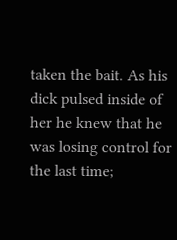taken the bait. As his dick pulsed inside of her he knew that he was losing control for the last time;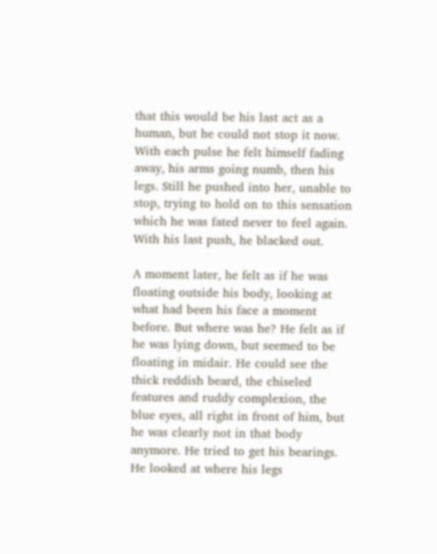that this would be his last act as a human, but he could not stop it now. With each pulse he felt himself fading away, his arms going numb, then his legs. Still he pushed into her, unable to stop, trying to hold on to this sensation which he was fated never to feel again. With his last push, he blacked out.

A moment later, he felt as if he was floating outside his body, looking at what had been his face a moment before. But where was he? He felt as if he was lying down, but seemed to be floating in midair. He could see the thick reddish beard, the chiseled features and ruddy complexion, the blue eyes, all right in front of him, but he was clearly not in that body anymore. He tried to get his bearings. He looked at where his legs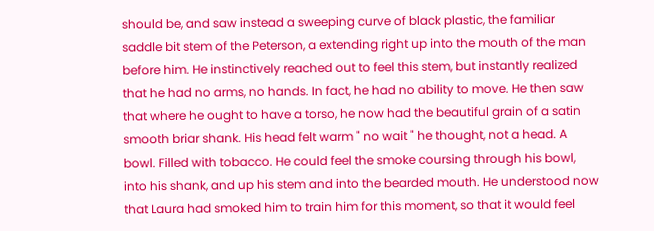should be, and saw instead a sweeping curve of black plastic, the familiar saddle bit stem of the Peterson, a extending right up into the mouth of the man before him. He instinctively reached out to feel this stem, but instantly realized that he had no arms, no hands. In fact, he had no ability to move. He then saw that where he ought to have a torso, he now had the beautiful grain of a satin smooth briar shank. His head felt warm " no wait " he thought, not a head. A bowl. Filled with tobacco. He could feel the smoke coursing through his bowl, into his shank, and up his stem and into the bearded mouth. He understood now that Laura had smoked him to train him for this moment, so that it would feel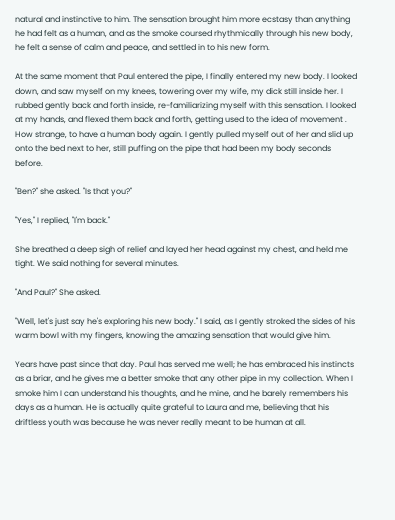natural and instinctive to him. The sensation brought him more ecstasy than anything he had felt as a human, and as the smoke coursed rhythmically through his new body, he felt a sense of calm and peace, and settled in to his new form.

At the same moment that Paul entered the pipe, I finally entered my new body. I looked down, and saw myself on my knees, towering over my wife, my dick still inside her. I rubbed gently back and forth inside, re-familiarizing myself with this sensation. I looked at my hands, and flexed them back and forth, getting used to the idea of movement . How strange, to have a human body again. I gently pulled myself out of her and slid up onto the bed next to her, still puffing on the pipe that had been my body seconds before.

"Ben?" she asked. "Is that you?"

"Yes," I replied, "I'm back."

She breathed a deep sigh of relief and layed her head against my chest, and held me tight. We said nothing for several minutes.

"And Paul?" She asked.

"Well, let's just say he's exploring his new body." I said, as I gently stroked the sides of his warm bowl with my fingers, knowing the amazing sensation that would give him.

Years have past since that day. Paul has served me well; he has embraced his instincts as a briar, and he gives me a better smoke that any other pipe in my collection. When I smoke him I can understand his thoughts, and he mine, and he barely remembers his days as a human. He is actually quite grateful to Laura and me, believing that his driftless youth was because he was never really meant to be human at all.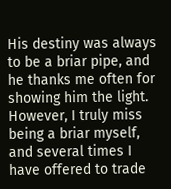His destiny was always to be a briar pipe, and he thanks me often for showing him the light. However, I truly miss being a briar myself, and several times I have offered to trade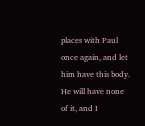places with Paul once again, and let him have this body. He will have none of it, and I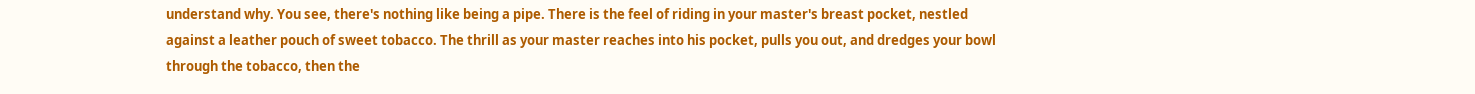understand why. You see, there's nothing like being a pipe. There is the feel of riding in your master's breast pocket, nestled against a leather pouch of sweet tobacco. The thrill as your master reaches into his pocket, pulls you out, and dredges your bowl through the tobacco, then the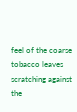feel of the coarse tobacco leaves scratching against the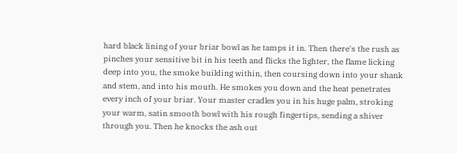hard black lining of your briar bowl as he tamps it in. Then there's the rush as pinches your sensitive bit in his teeth and flicks the lighter, the flame licking deep into you, the smoke building within, then coursing down into your shank and stem, and into his mouth. He smokes you down and the heat penetrates every inch of your briar. Your master cradles you in his huge palm, stroking your warm, satin smooth bowl with his rough fingertips, sending a shiver through you. Then he knocks the ash out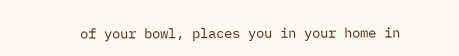of your bowl, places you in your home in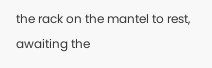the rack on the mantel to rest, awaiting the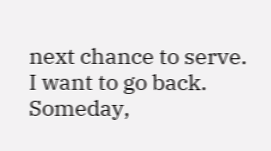next chance to serve. I want to go back. Someday,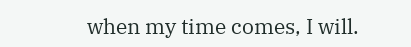when my time comes, I will.